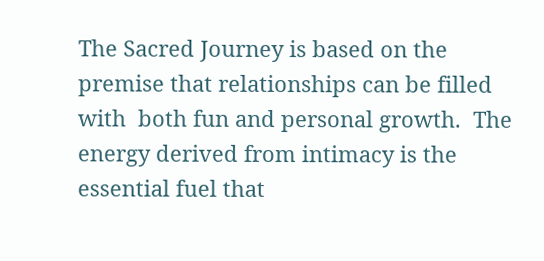The Sacred Journey is based on the premise that relationships can be filled with  both fun and personal growth.  The energy derived from intimacy is the essential fuel that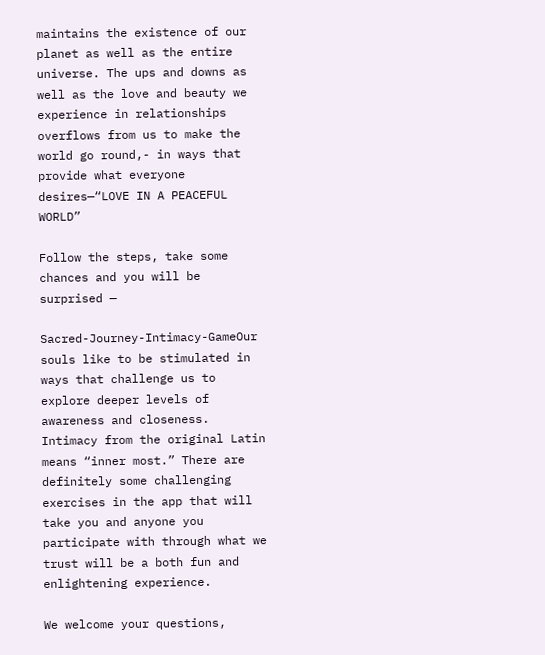maintains the existence of our planet as well as the entire universe. The ups and downs as well as the love and beauty we experience in relationships overflows from us to make the world go round,- in ways that provide what everyone desires—“LOVE IN A PEACEFUL WORLD”

Follow the steps, take some chances and you will be surprised —

Sacred-Journey-Intimacy-GameOur souls like to be stimulated in ways that challenge us to explore deeper levels of awareness and closeness. Intimacy from the original Latin means “inner most.” There are definitely some challenging exercises in the app that will take you and anyone you participate with through what we trust will be a both fun and enlightening experience.

We welcome your questions,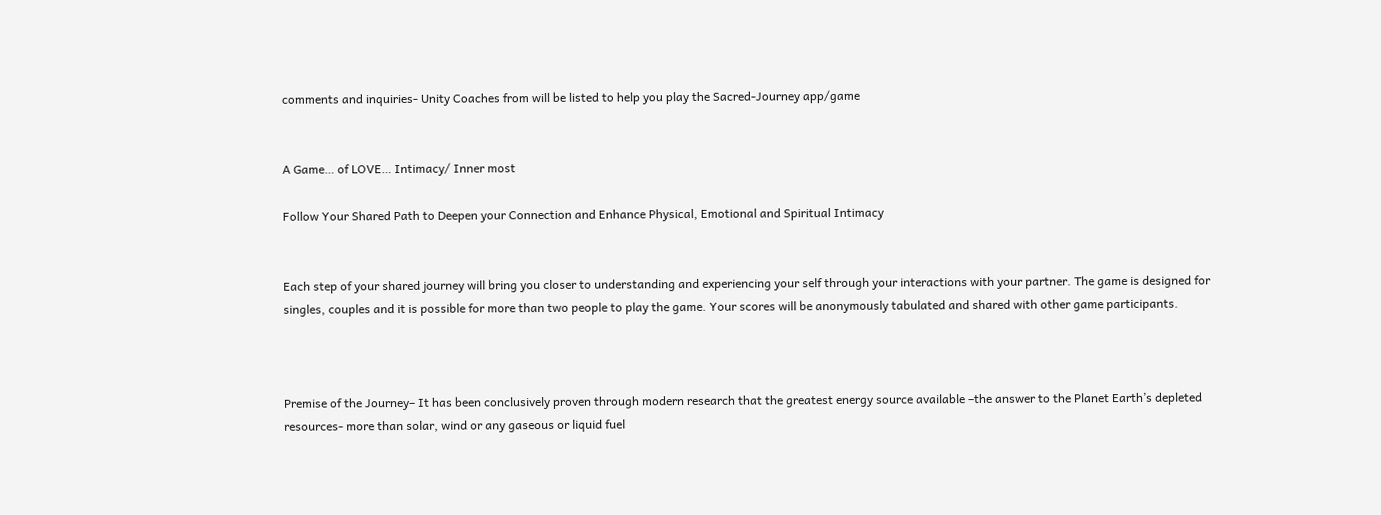comments and inquiries- Unity Coaches from will be listed to help you play the Sacred-Journey app/game


A Game… of LOVE… Intimacy/ Inner most

Follow Your Shared Path to Deepen your Connection and Enhance Physical, Emotional and Spiritual Intimacy


Each step of your shared journey will bring you closer to understanding and experiencing your self through your interactions with your partner. The game is designed for singles, couples and it is possible for more than two people to play the game. Your scores will be anonymously tabulated and shared with other game participants.



Premise of the Journey– It has been conclusively proven through modern research that the greatest energy source available –the answer to the Planet Earth’s depleted resources- more than solar, wind or any gaseous or liquid fuel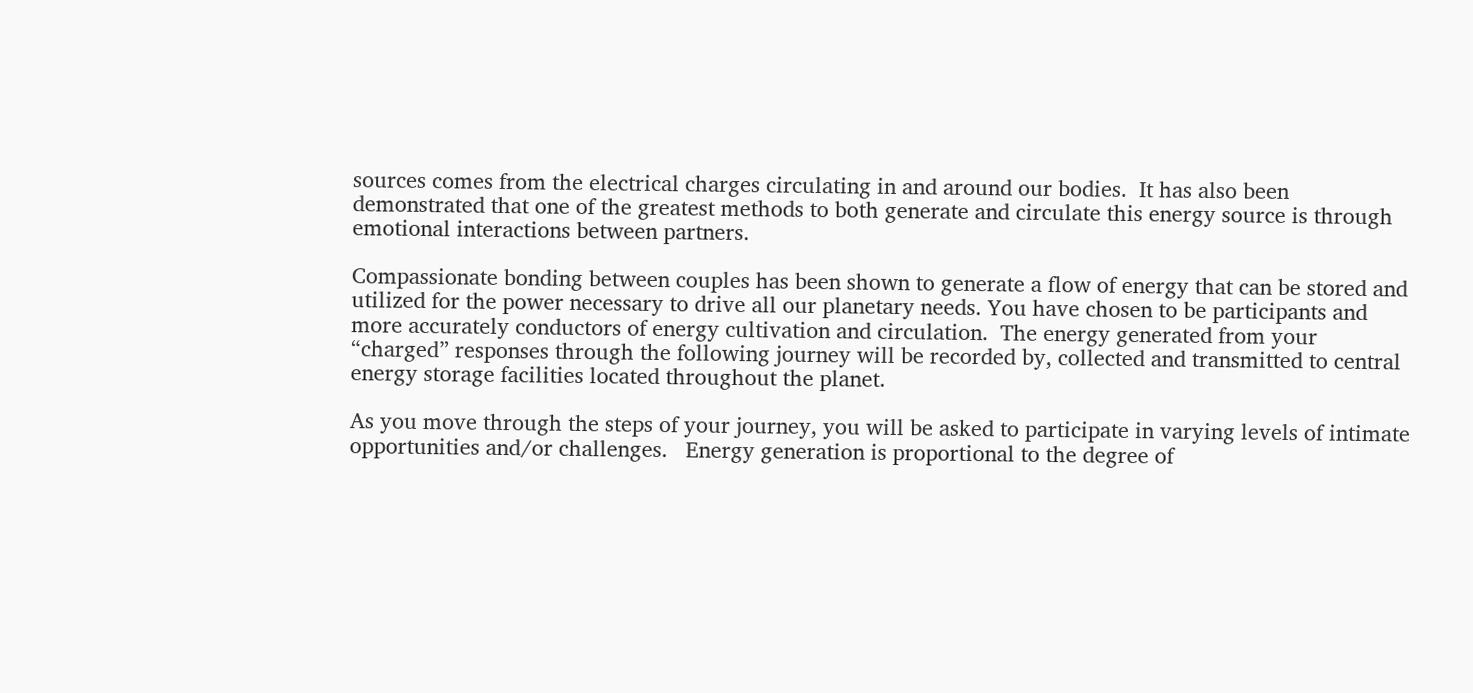sources comes from the electrical charges circulating in and around our bodies.  It has also been demonstrated that one of the greatest methods to both generate and circulate this energy source is through emotional interactions between partners.

Compassionate bonding between couples has been shown to generate a flow of energy that can be stored and utilized for the power necessary to drive all our planetary needs. You have chosen to be participants and more accurately conductors of energy cultivation and circulation.  The energy generated from your “charged” responses through the following journey will be recorded by, collected and transmitted to central energy storage facilities located throughout the planet.

As you move through the steps of your journey, you will be asked to participate in varying levels of intimate opportunities and/or challenges.   Energy generation is proportional to the degree of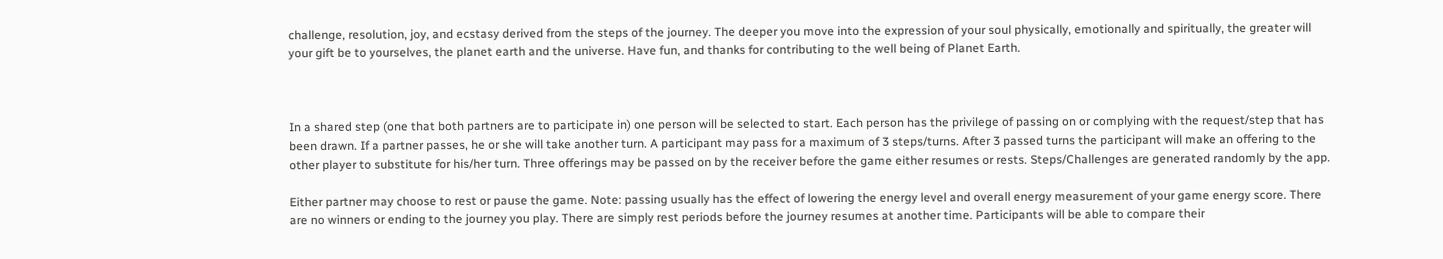challenge, resolution, joy, and ecstasy derived from the steps of the journey. The deeper you move into the expression of your soul physically, emotionally and spiritually, the greater will your gift be to yourselves, the planet earth and the universe. Have fun, and thanks for contributing to the well being of Planet Earth.



In a shared step (one that both partners are to participate in) one person will be selected to start. Each person has the privilege of passing on or complying with the request/step that has been drawn. If a partner passes, he or she will take another turn. A participant may pass for a maximum of 3 steps/turns. After 3 passed turns the participant will make an offering to the other player to substitute for his/her turn. Three offerings may be passed on by the receiver before the game either resumes or rests. Steps/Challenges are generated randomly by the app.

Either partner may choose to rest or pause the game. Note: passing usually has the effect of lowering the energy level and overall energy measurement of your game energy score. There are no winners or ending to the journey you play. There are simply rest periods before the journey resumes at another time. Participants will be able to compare their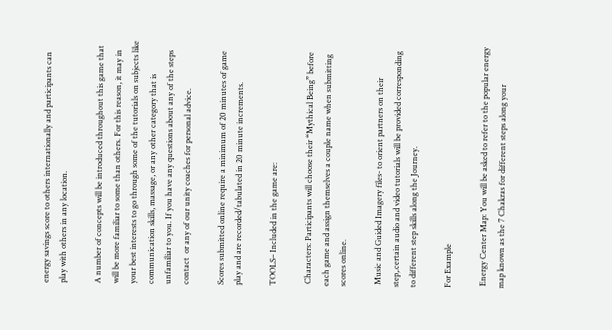energy savings score to others internationally and participants can play with others in any location.

A number of concepts will be introduced throughout this game that will be more familiar to some than others. For this reason, it may in your best interests to go through some of the tutorials on subjects like communication skills, massage, or any other category that is unfamiliar to you. If you have any questions about any of the steps contact  or any of our unity coaches for personal advice.

Scores submitted online require a minimum of 20 minutes of game play and are recorded/tabulated in 20 minute increments.

TOOLS– Included in the game are:

 Characters: Participants will choose their “Mythical Being” before each game and assign themselves a couple name when submitting scores online.

 Music and Guided Imagery files- to orient partners on their step,.certain audio and video tutorials will be provided corresponding to different step skills along the Journey.

For Example

 Energy Center Map: You will be asked to refer to the popular energy map known as the 7 Chakras for different steps along your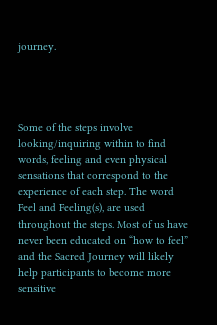journey.




Some of the steps involve looking/inquiring within to find words, feeling and even physical sensations that correspond to the experience of each step. The word Feel and Feeling(s), are used throughout the steps. Most of us have never been educated on “how to feel” and the Sacred Journey will likely help participants to become more sensitive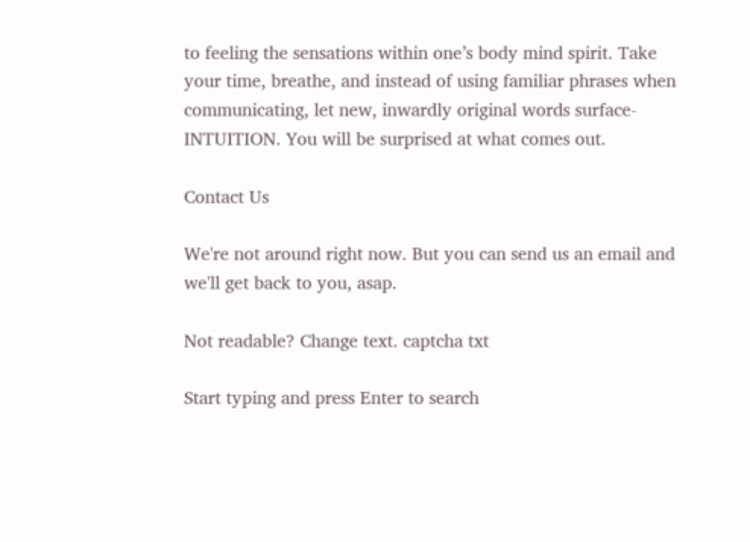to feeling the sensations within one’s body mind spirit. Take your time, breathe, and instead of using familiar phrases when communicating, let new, inwardly original words surface- INTUITION. You will be surprised at what comes out.

Contact Us

We're not around right now. But you can send us an email and we'll get back to you, asap.

Not readable? Change text. captcha txt

Start typing and press Enter to search